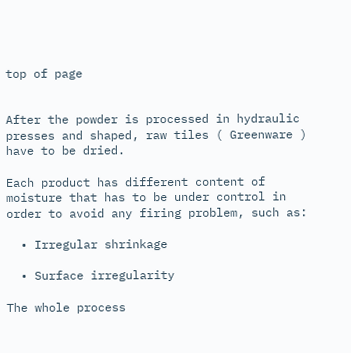top of page


After the powder is processed in hydraulic presses and shaped, raw tiles ( Greenware ) have to be dried.

Each product has different content of moisture that has to be under control in order to avoid any firing problem, such as:

  • Irregular shrinkage

  • Surface irregularity

The whole process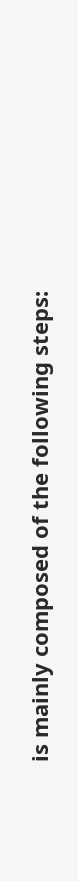is mainly composed of the following steps: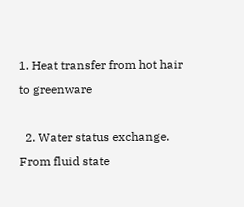1. Heat transfer from hot hair to greenware

  2. Water status exchange. From fluid state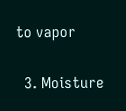to vapor

  3. Moisture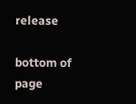release

bottom of page